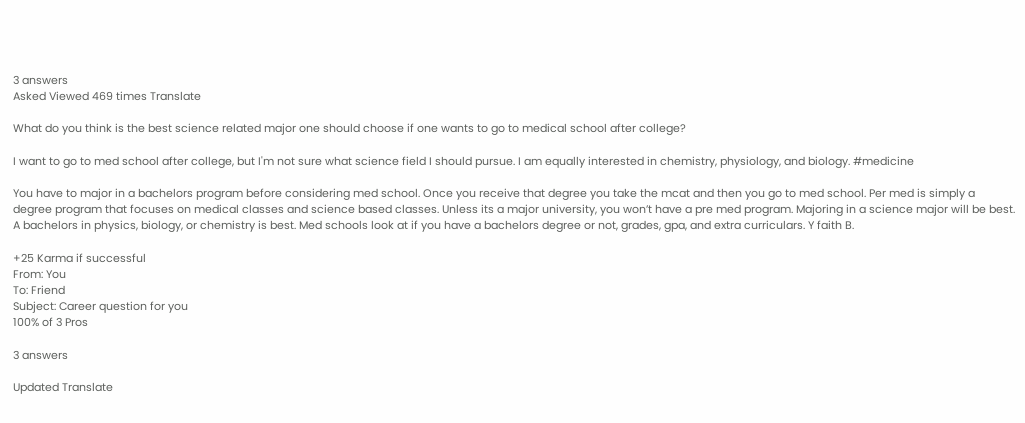3 answers
Asked Viewed 469 times Translate

What do you think is the best science related major one should choose if one wants to go to medical school after college?

I want to go to med school after college, but I'm not sure what science field I should pursue. I am equally interested in chemistry, physiology, and biology. #medicine

You have to major in a bachelors program before considering med school. Once you receive that degree you take the mcat and then you go to med school. Per med is simply a degree program that focuses on medical classes and science based classes. Unless its a major university, you won’t have a pre med program. Majoring in a science major will be best. A bachelors in physics, biology, or chemistry is best. Med schools look at if you have a bachelors degree or not, grades, gpa, and extra curriculars. Y faith B.

+25 Karma if successful
From: You
To: Friend
Subject: Career question for you
100% of 3 Pros

3 answers

Updated Translate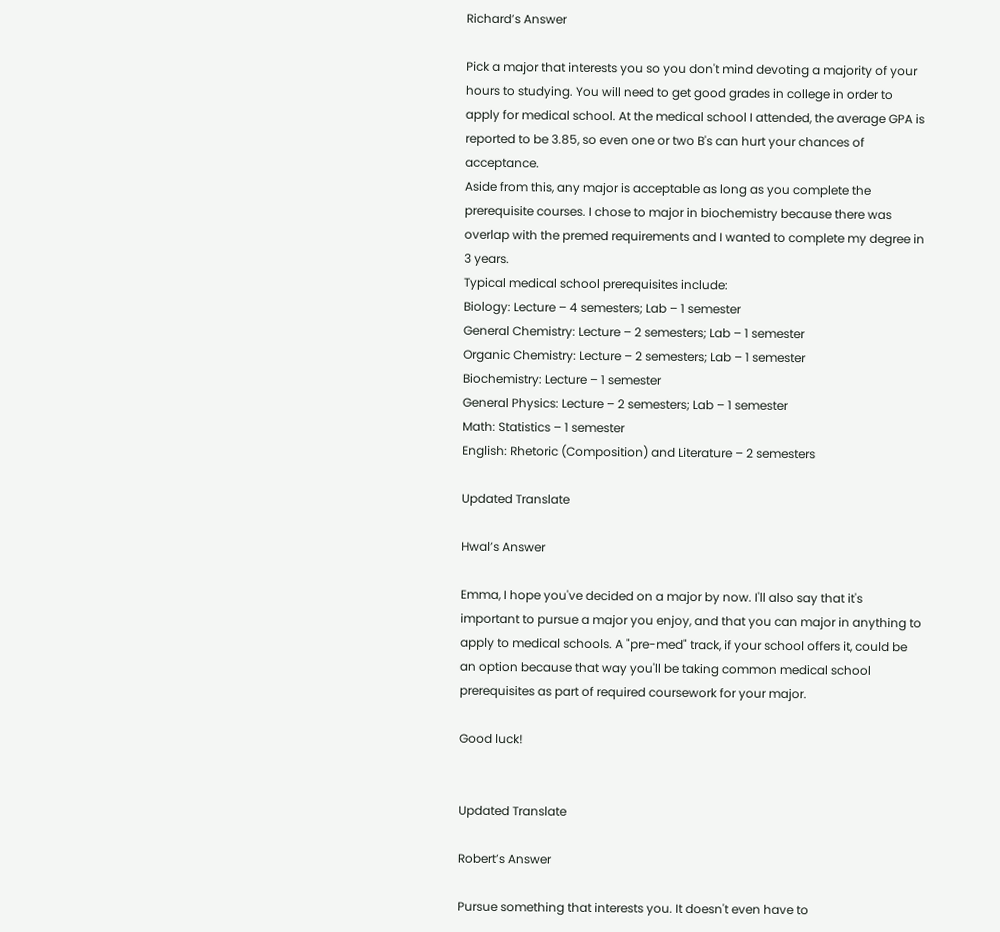Richard’s Answer

Pick a major that interests you so you don't mind devoting a majority of your hours to studying. You will need to get good grades in college in order to apply for medical school. At the medical school I attended, the average GPA is reported to be 3.85, so even one or two B's can hurt your chances of acceptance.
Aside from this, any major is acceptable as long as you complete the prerequisite courses. I chose to major in biochemistry because there was overlap with the premed requirements and I wanted to complete my degree in 3 years.
Typical medical school prerequisites include:
Biology: Lecture – 4 semesters; Lab – 1 semester
General Chemistry: Lecture – 2 semesters; Lab – 1 semester
Organic Chemistry: Lecture – 2 semesters; Lab – 1 semester
Biochemistry: Lecture – 1 semester
General Physics: Lecture – 2 semesters; Lab – 1 semester
Math: Statistics – 1 semester
English: Rhetoric (Composition) and Literature – 2 semesters

Updated Translate

Hwal’s Answer

Emma, I hope you've decided on a major by now. I'll also say that it's important to pursue a major you enjoy, and that you can major in anything to apply to medical schools. A "pre-med" track, if your school offers it, could be an option because that way you'll be taking common medical school prerequisites as part of required coursework for your major.

Good luck!


Updated Translate

Robert’s Answer

Pursue something that interests you. It doesn't even have to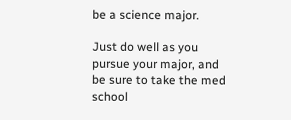be a science major.

Just do well as you pursue your major, and be sure to take the med school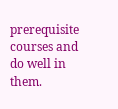prerequisite courses and do well in them.